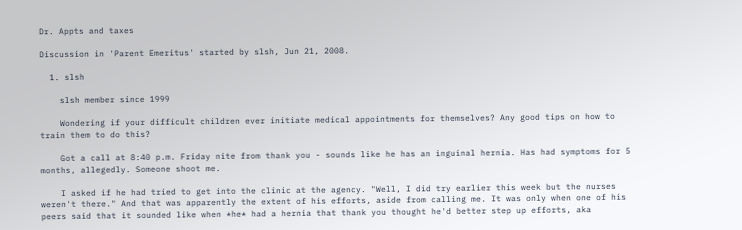Dr. Appts and taxes

Discussion in 'Parent Emeritus' started by slsh, Jun 21, 2008.

  1. slsh

    slsh member since 1999

    Wondering if your difficult children ever initiate medical appointments for themselves? Any good tips on how to train them to do this?

    Got a call at 8:40 p.m. Friday nite from thank you - sounds like he has an inguinal hernia. Has had symptoms for 5 months, allegedly. Someone shoot me.

    I asked if he had tried to get into the clinic at the agency. "Well, I did try earlier this week but the nurses weren't there." And that was apparently the extent of his efforts, aside from calling me. It was only when one of his peers said that it sounded like when *he* had a hernia that thank you thought he'd better step up efforts, aka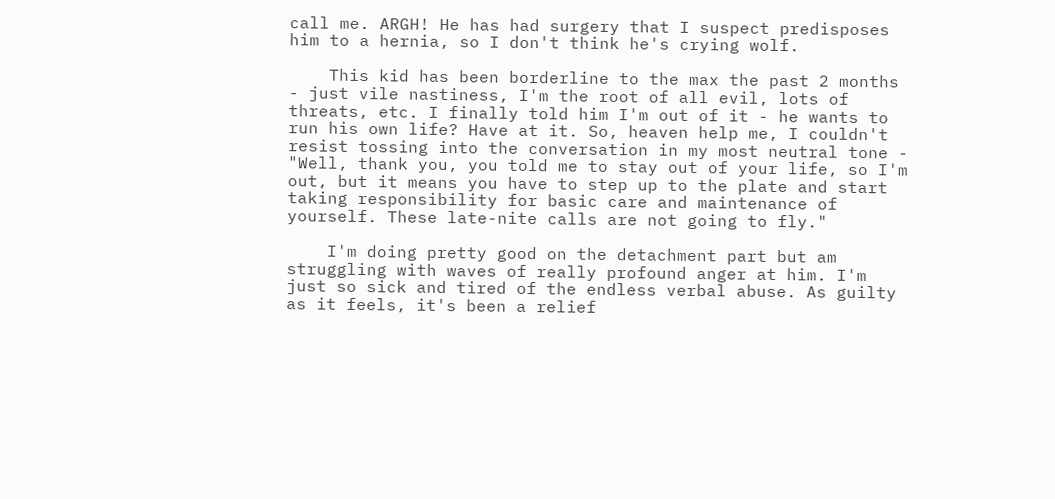call me. ARGH! He has had surgery that I suspect predisposes him to a hernia, so I don't think he's crying wolf.

    This kid has been borderline to the max the past 2 months - just vile nastiness, I'm the root of all evil, lots of threats, etc. I finally told him I'm out of it - he wants to run his own life? Have at it. So, heaven help me, I couldn't resist tossing into the conversation in my most neutral tone - "Well, thank you, you told me to stay out of your life, so I'm out, but it means you have to step up to the plate and start taking responsibility for basic care and maintenance of yourself. These late-nite calls are not going to fly."

    I'm doing pretty good on the detachment part but am struggling with waves of really profound anger at him. I'm just so sick and tired of the endless verbal abuse. As guilty as it feels, it's been a relief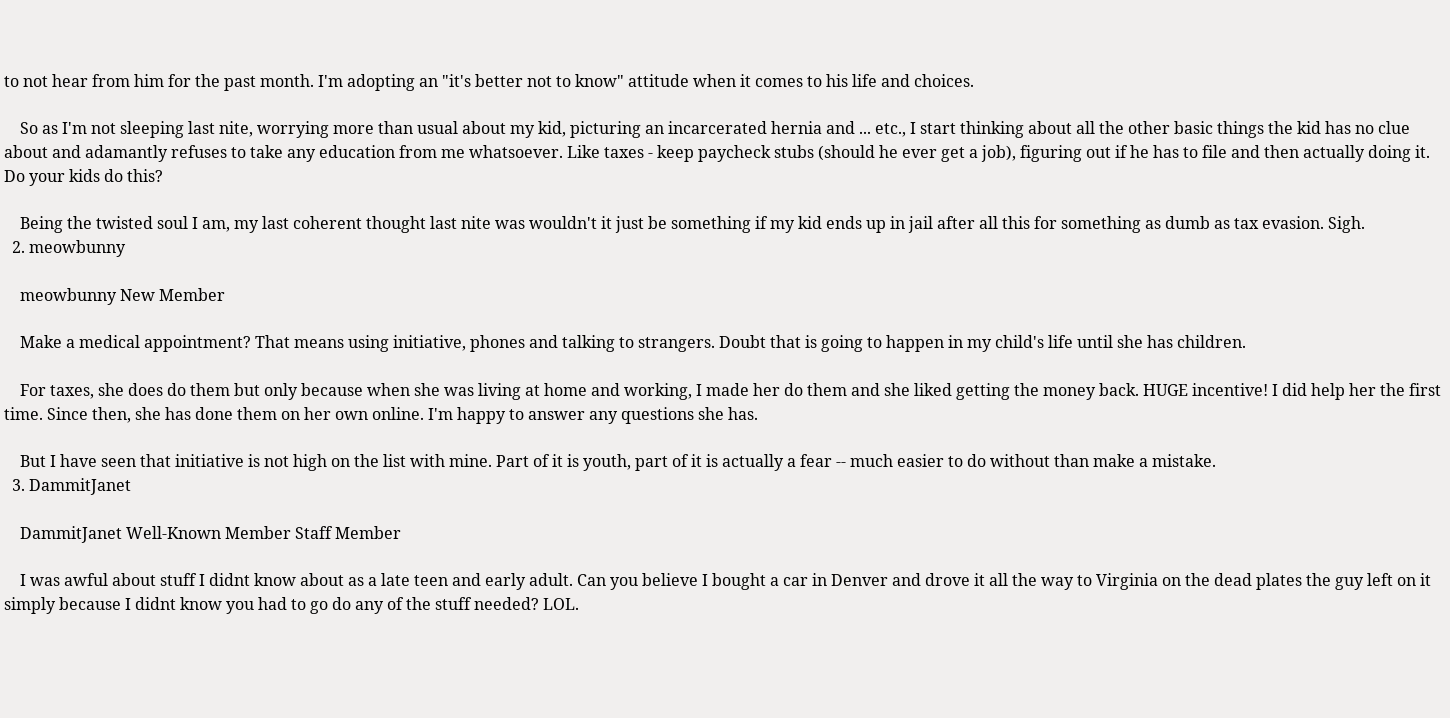to not hear from him for the past month. I'm adopting an "it's better not to know" attitude when it comes to his life and choices.

    So as I'm not sleeping last nite, worrying more than usual about my kid, picturing an incarcerated hernia and ... etc., I start thinking about all the other basic things the kid has no clue about and adamantly refuses to take any education from me whatsoever. Like taxes - keep paycheck stubs (should he ever get a job), figuring out if he has to file and then actually doing it. Do your kids do this?

    Being the twisted soul I am, my last coherent thought last nite was wouldn't it just be something if my kid ends up in jail after all this for something as dumb as tax evasion. Sigh.
  2. meowbunny

    meowbunny New Member

    Make a medical appointment? That means using initiative, phones and talking to strangers. Doubt that is going to happen in my child's life until she has children.

    For taxes, she does do them but only because when she was living at home and working, I made her do them and she liked getting the money back. HUGE incentive! I did help her the first time. Since then, she has done them on her own online. I'm happy to answer any questions she has.

    But I have seen that initiative is not high on the list with mine. Part of it is youth, part of it is actually a fear -- much easier to do without than make a mistake.
  3. DammitJanet

    DammitJanet Well-Known Member Staff Member

    I was awful about stuff I didnt know about as a late teen and early adult. Can you believe I bought a car in Denver and drove it all the way to Virginia on the dead plates the guy left on it simply because I didnt know you had to go do any of the stuff needed? LOL.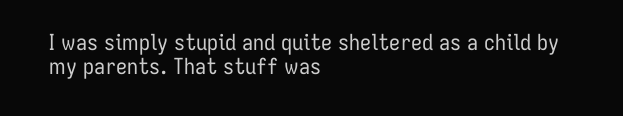I was simply stupid and quite sheltered as a child by my parents. That stuff was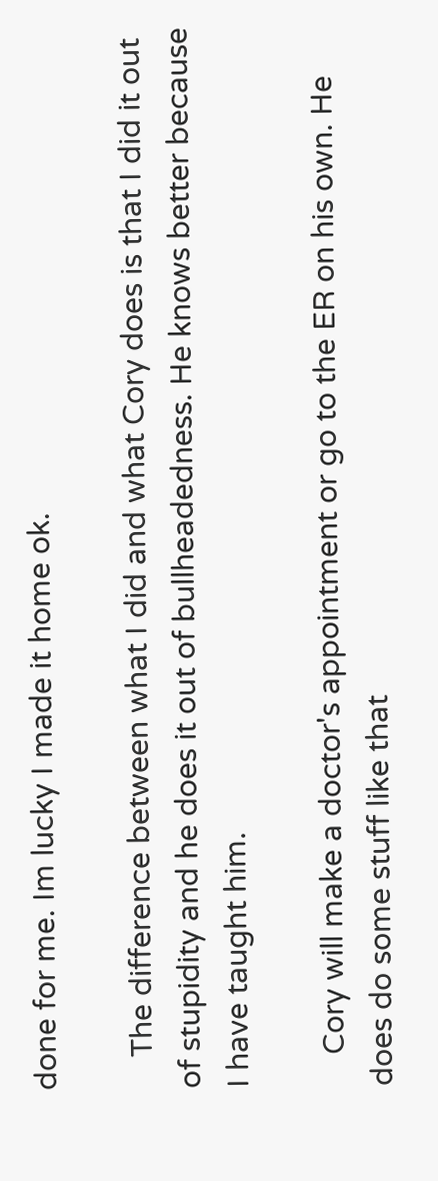done for me. Im lucky I made it home ok.

    The difference between what I did and what Cory does is that I did it out of stupidity and he does it out of bullheadedness. He knows better because I have taught him.

    Cory will make a doctor's appointment or go to the ER on his own. He does do some stuff like that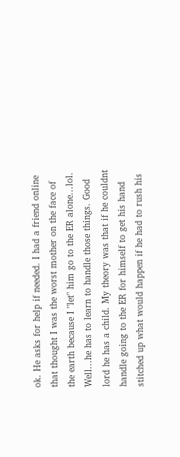ok. He asks for help if needed. I had a friend online that thought I was the worst mother on the face of the earth because I "let" him go to the ER alone...lol. Well...he has to learn to handle those things. Good lord he has a child. My theory was that if he couldnt handle going to the ER for himself to get his hand stitched up what would happen if he had to rush his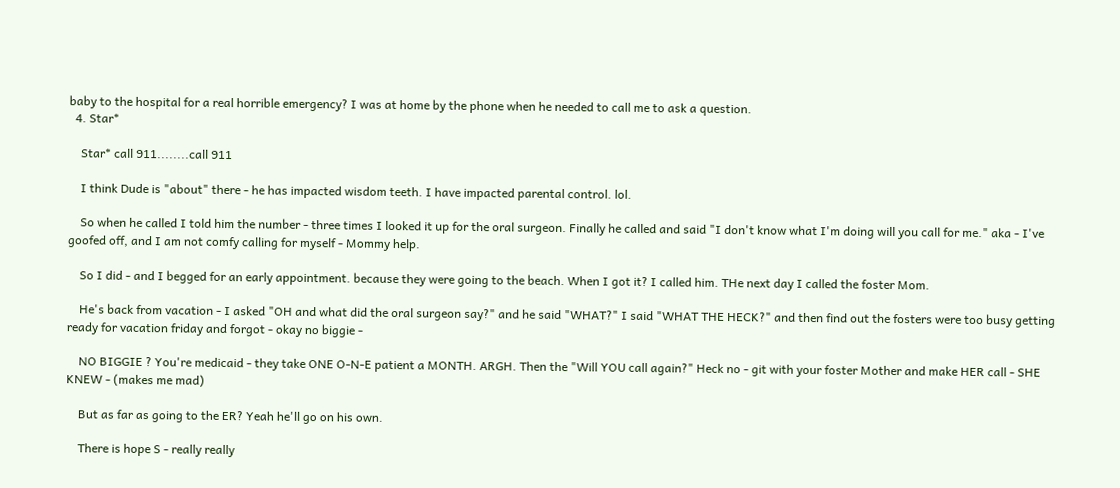baby to the hospital for a real horrible emergency? I was at home by the phone when he needed to call me to ask a question.
  4. Star*

    Star* call 911........call 911

    I think Dude is "about" there - he has impacted wisdom teeth. I have impacted parental control. lol.

    So when he called I told him the number - three times I looked it up for the oral surgeon. Finally he called and said "I don't know what I'm doing will you call for me." aka - I've goofed off, and I am not comfy calling for myself - Mommy help.

    So I did - and I begged for an early appointment. because they were going to the beach. When I got it? I called him. THe next day I called the foster Mom.

    He's back from vacation - I asked "OH and what did the oral surgeon say?" and he said "WHAT?" I said "WHAT THE HECK?" and then find out the fosters were too busy getting ready for vacation friday and forgot - okay no biggie -

    NO BIGGIE ? You're medicaid - they take ONE O-N-E patient a MONTH. ARGH. Then the "Will YOU call again?" Heck no - git with your foster Mother and make HER call - SHE KNEW - (makes me mad)

    But as far as going to the ER? Yeah he'll go on his own.

    There is hope S - really really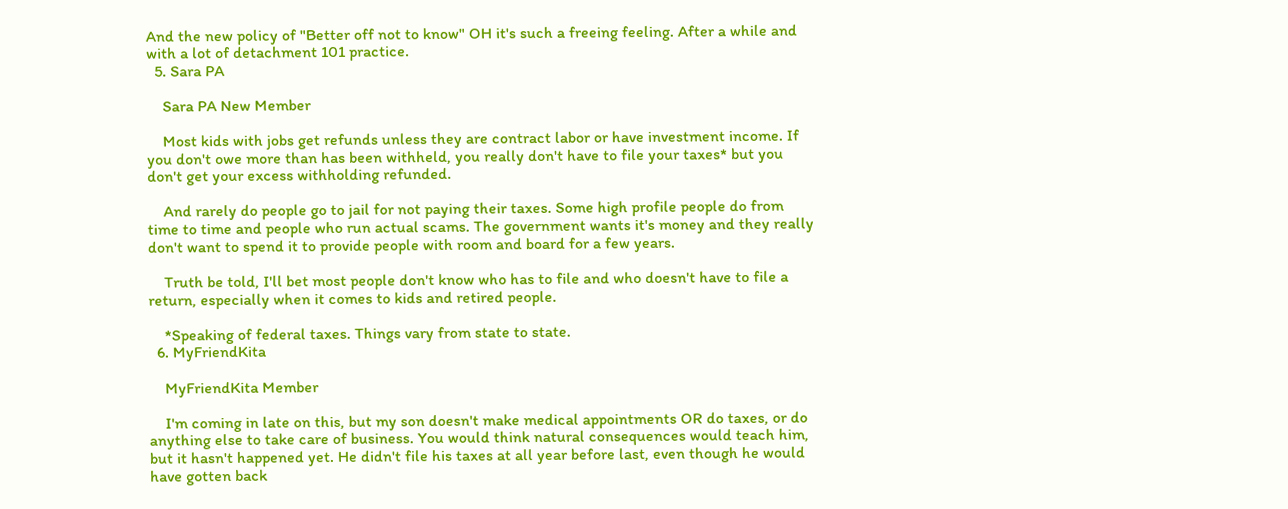And the new policy of "Better off not to know" OH it's such a freeing feeling. After a while and with a lot of detachment 101 practice.
  5. Sara PA

    Sara PA New Member

    Most kids with jobs get refunds unless they are contract labor or have investment income. If you don't owe more than has been withheld, you really don't have to file your taxes* but you don't get your excess withholding refunded.

    And rarely do people go to jail for not paying their taxes. Some high profile people do from time to time and people who run actual scams. The government wants it's money and they really don't want to spend it to provide people with room and board for a few years.

    Truth be told, I'll bet most people don't know who has to file and who doesn't have to file a return, especially when it comes to kids and retired people.

    *Speaking of federal taxes. Things vary from state to state.
  6. MyFriendKita

    MyFriendKita Member

    I'm coming in late on this, but my son doesn't make medical appointments OR do taxes, or do anything else to take care of business. You would think natural consequences would teach him, but it hasn't happened yet. He didn't file his taxes at all year before last, even though he would have gotten back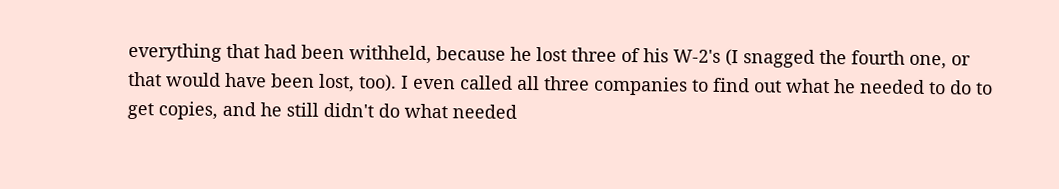everything that had been withheld, because he lost three of his W-2's (I snagged the fourth one, or that would have been lost, too). I even called all three companies to find out what he needed to do to get copies, and he still didn't do what needed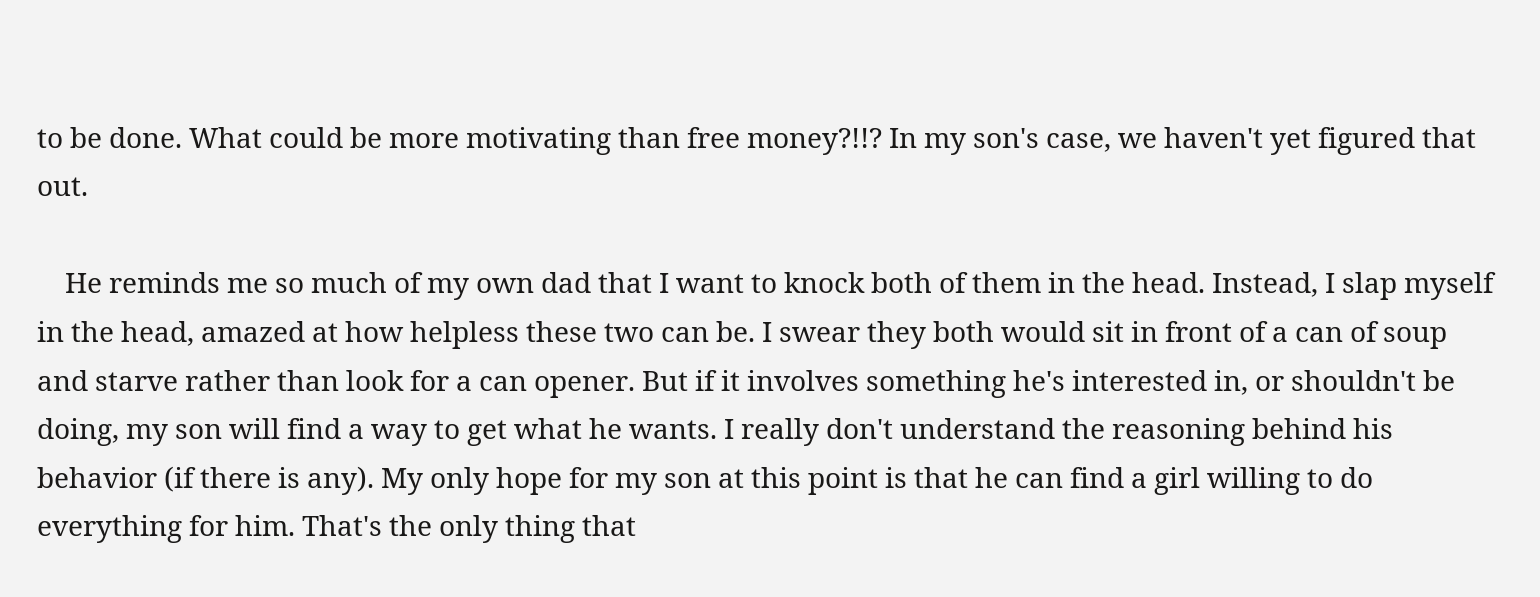to be done. What could be more motivating than free money?!!? In my son's case, we haven't yet figured that out.

    He reminds me so much of my own dad that I want to knock both of them in the head. Instead, I slap myself in the head, amazed at how helpless these two can be. I swear they both would sit in front of a can of soup and starve rather than look for a can opener. But if it involves something he's interested in, or shouldn't be doing, my son will find a way to get what he wants. I really don't understand the reasoning behind his behavior (if there is any). My only hope for my son at this point is that he can find a girl willing to do everything for him. That's the only thing that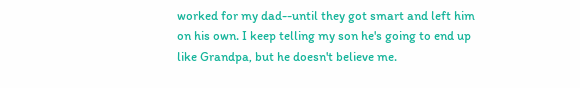worked for my dad--until they got smart and left him on his own. I keep telling my son he's going to end up like Grandpa, but he doesn't believe me.